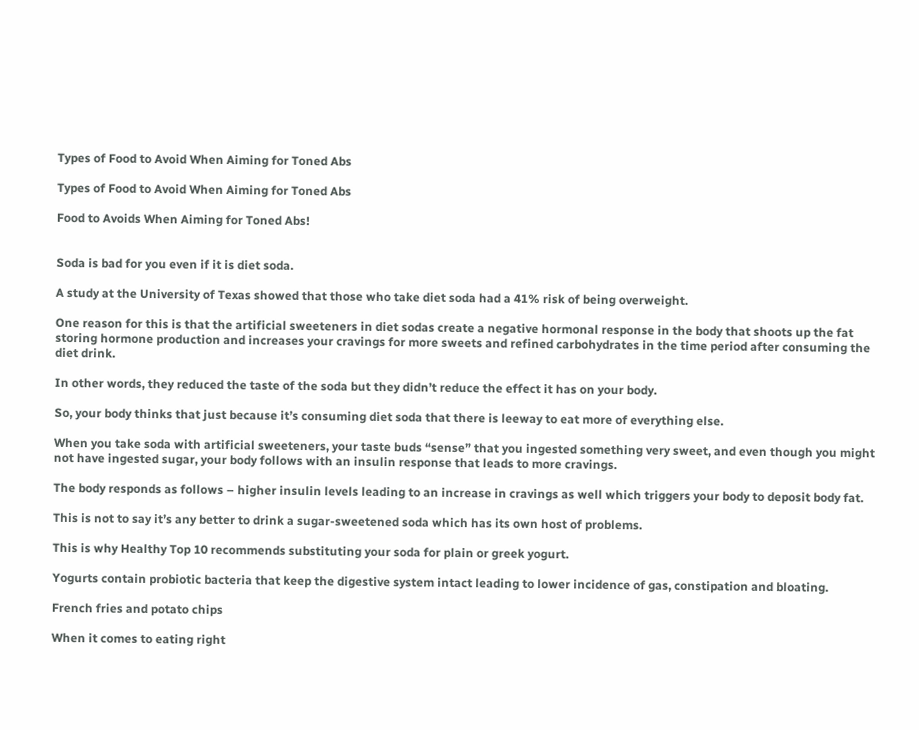Types of Food to Avoid When Aiming for Toned Abs

Types of Food to Avoid When Aiming for Toned Abs

Food to Avoids When Aiming for Toned Abs!


Soda is bad for you even if it is diet soda.

A study at the University of Texas showed that those who take diet soda had a 41% risk of being overweight.

One reason for this is that the artificial sweeteners in diet sodas create a negative hormonal response in the body that shoots up the fat storing hormone production and increases your cravings for more sweets and refined carbohydrates in the time period after consuming the diet drink.

In other words, they reduced the taste of the soda but they didn’t reduce the effect it has on your body.

So, your body thinks that just because it’s consuming diet soda that there is leeway to eat more of everything else.

When you take soda with artificial sweeteners, your taste buds “sense” that you ingested something very sweet, and even though you might not have ingested sugar, your body follows with an insulin response that leads to more cravings.

The body responds as follows – higher insulin levels leading to an increase in cravings as well which triggers your body to deposit body fat.

This is not to say it’s any better to drink a sugar-sweetened soda which has its own host of problems.

This is why Healthy Top 10 recommends substituting your soda for plain or greek yogurt.

Yogurts contain probiotic bacteria that keep the digestive system intact leading to lower incidence of gas, constipation and bloating.

French fries and potato chips

When it comes to eating right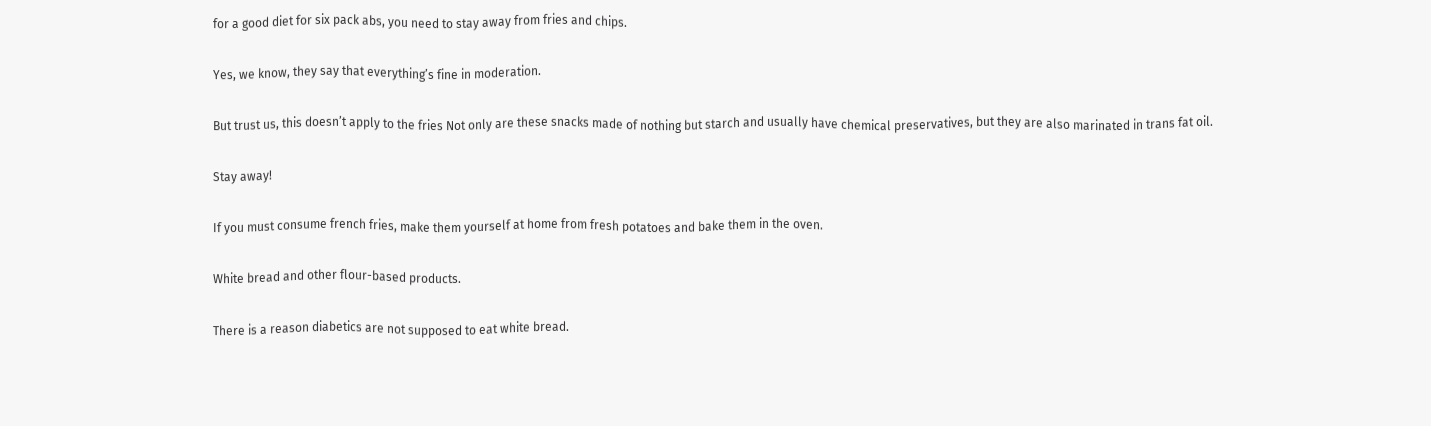for a good diet for six pack abs, you need to stay away from fries and chips.

Yes, we know, they say that everything’s fine in moderation.

But trust us, this doesn’t apply to the fries Not only are these snacks made of nothing but starch and usually have chemical preservatives, but they are also marinated in trans fat oil.

Stay away!

If you must consume french fries, make them yourself at home from fresh potatoes and bake them in the oven.

White bread and other flour-based products.

There is a reason diabetics are not supposed to eat white bread.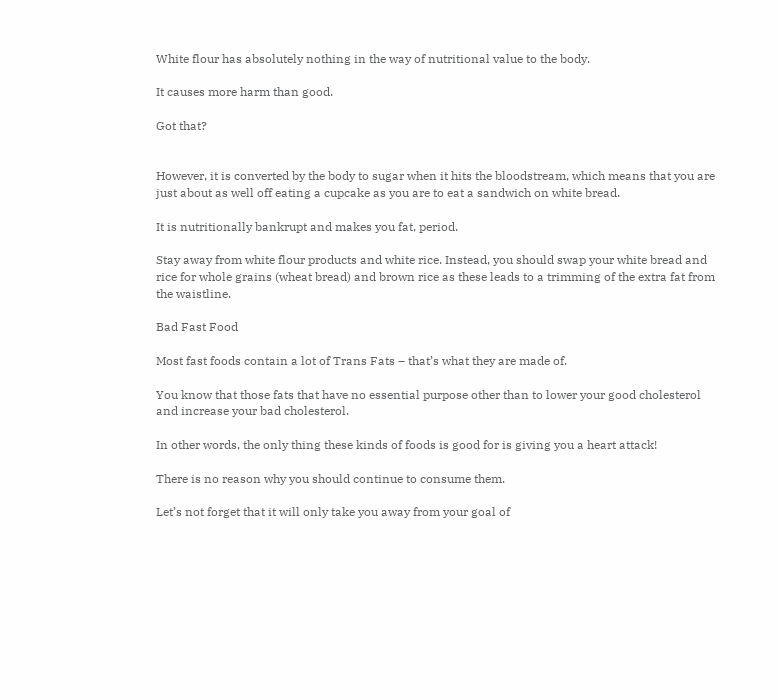White flour has absolutely nothing in the way of nutritional value to the body.

It causes more harm than good.

Got that?


However, it is converted by the body to sugar when it hits the bloodstream, which means that you are just about as well off eating a cupcake as you are to eat a sandwich on white bread.

It is nutritionally bankrupt and makes you fat, period.

Stay away from white flour products and white rice. Instead, you should swap your white bread and rice for whole grains (wheat bread) and brown rice as these leads to a trimming of the extra fat from the waistline.

Bad Fast Food

Most fast foods contain a lot of Trans Fats – that’s what they are made of.

You know that those fats that have no essential purpose other than to lower your good cholesterol and increase your bad cholesterol.

In other words, the only thing these kinds of foods is good for is giving you a heart attack!

There is no reason why you should continue to consume them.

Let’s not forget that it will only take you away from your goal of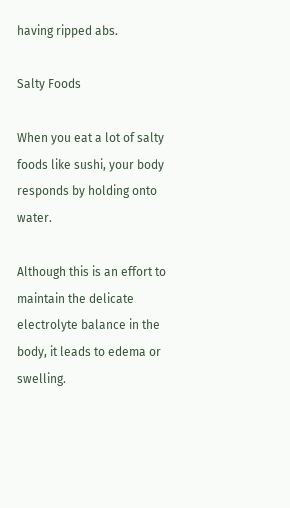having ripped abs.

Salty Foods

When you eat a lot of salty foods like sushi, your body responds by holding onto water.

Although this is an effort to maintain the delicate electrolyte balance in the body, it leads to edema or swelling.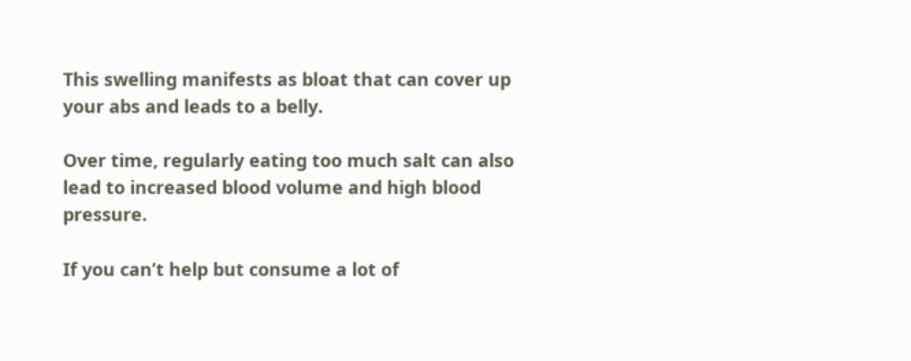This swelling manifests as bloat that can cover up your abs and leads to a belly.

Over time, regularly eating too much salt can also lead to increased blood volume and high blood pressure.

If you can’t help but consume a lot of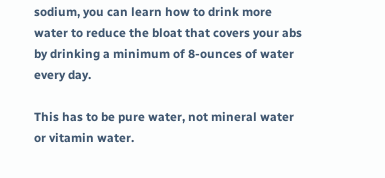sodium, you can learn how to drink more water to reduce the bloat that covers your abs by drinking a minimum of 8-ounces of water every day.

This has to be pure water, not mineral water or vitamin water.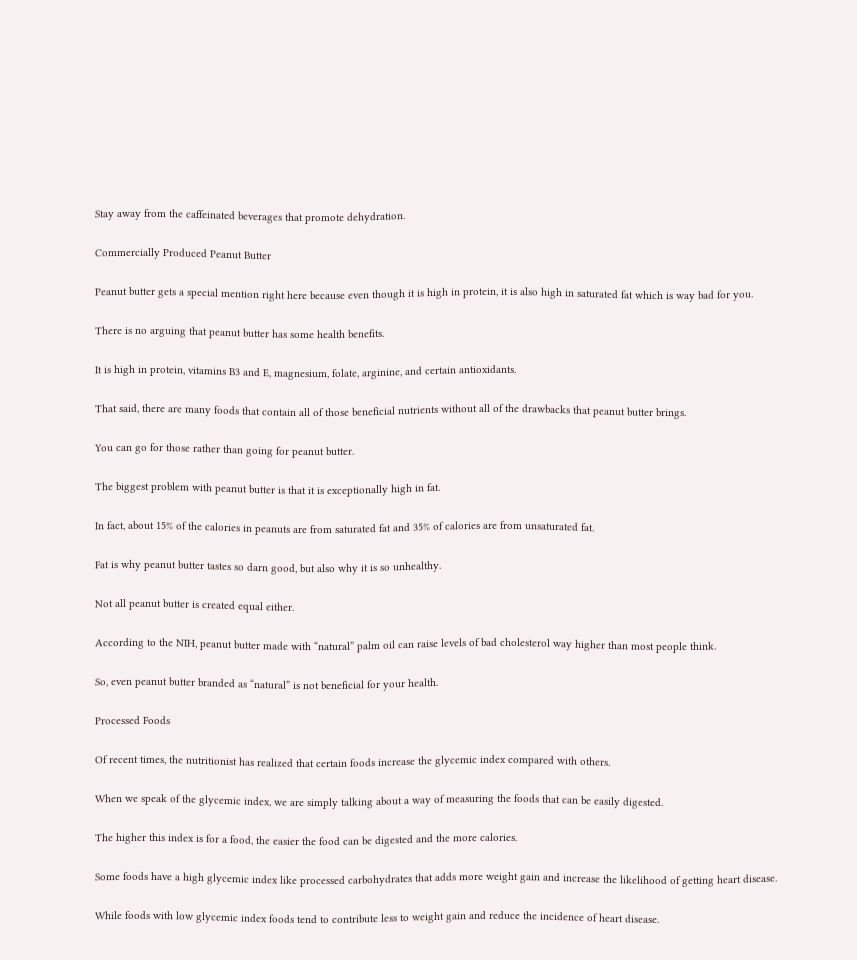Stay away from the caffeinated beverages that promote dehydration.

Commercially Produced Peanut Butter

Peanut butter gets a special mention right here because even though it is high in protein, it is also high in saturated fat which is way bad for you.

There is no arguing that peanut butter has some health benefits.

It is high in protein, vitamins B3 and E, magnesium, folate, arginine, and certain antioxidants.

That said, there are many foods that contain all of those beneficial nutrients without all of the drawbacks that peanut butter brings.

You can go for those rather than going for peanut butter.

The biggest problem with peanut butter is that it is exceptionally high in fat.

In fact, about 15% of the calories in peanuts are from saturated fat and 35% of calories are from unsaturated fat.

Fat is why peanut butter tastes so darn good, but also why it is so unhealthy.

Not all peanut butter is created equal either.

According to the NIH, peanut butter made with “natural” palm oil can raise levels of bad cholesterol way higher than most people think.

So, even peanut butter branded as “natural” is not beneficial for your health.

Processed Foods

Of recent times, the nutritionist has realized that certain foods increase the glycemic index compared with others.

When we speak of the glycemic index, we are simply talking about a way of measuring the foods that can be easily digested.

The higher this index is for a food, the easier the food can be digested and the more calories.

Some foods have a high glycemic index like processed carbohydrates that adds more weight gain and increase the likelihood of getting heart disease.

While foods with low glycemic index foods tend to contribute less to weight gain and reduce the incidence of heart disease.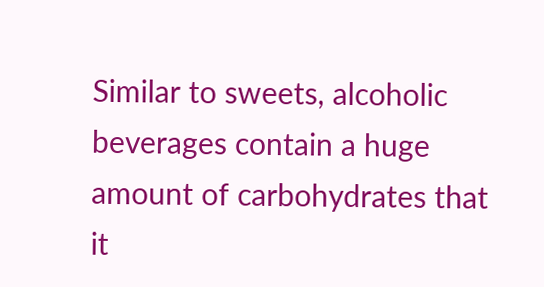Similar to sweets, alcoholic beverages contain a huge amount of carbohydrates that it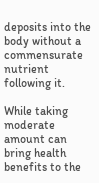deposits into the body without a commensurate nutrient following it.

While taking moderate amount can bring health benefits to the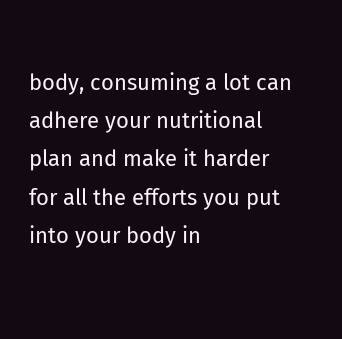body, consuming a lot can adhere your nutritional plan and make it harder for all the efforts you put into your body in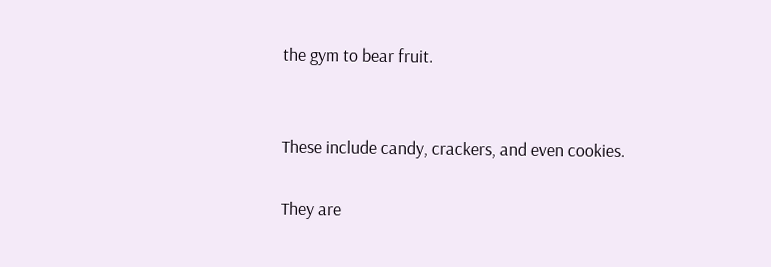the gym to bear fruit.


These include candy, crackers, and even cookies.

They are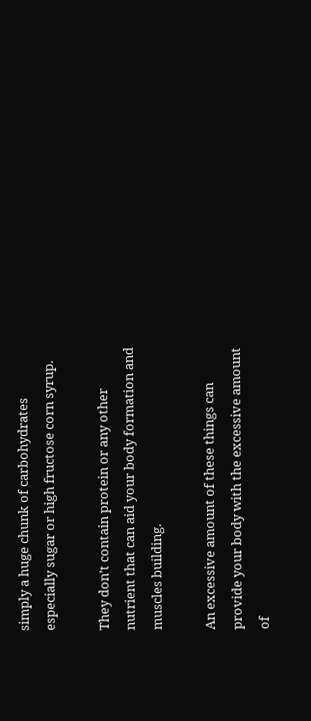simply a huge chunk of carbohydrates especially sugar or high fructose corn syrup.

They don’t contain protein or any other nutrient that can aid your body formation and muscles building.

An excessive amount of these things can provide your body with the excessive amount of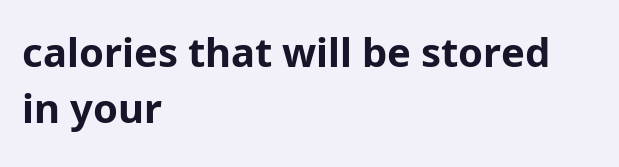calories that will be stored in your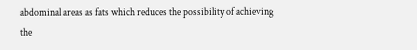abdominal areas as fats which reduces the possibility of achieving the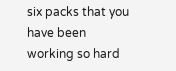six packs that you have been working so hard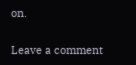on.

Leave a comment